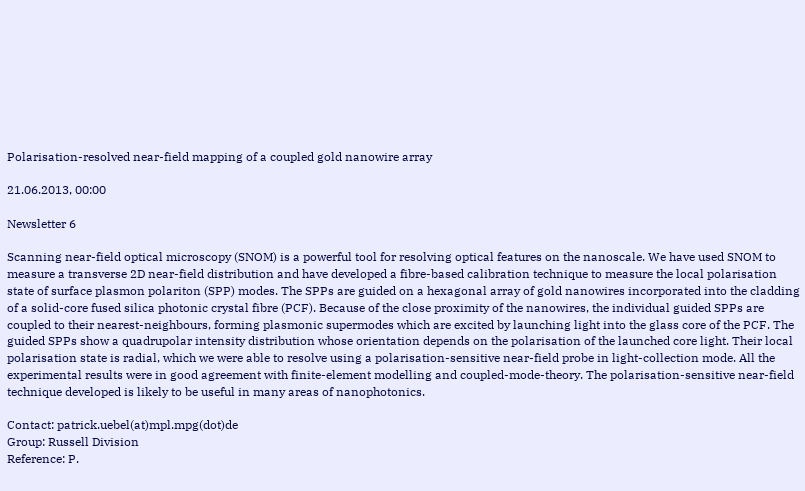Polarisation-resolved near-field mapping of a coupled gold nanowire array

21.06.2013, 00:00

Newsletter 6

Scanning near-field optical microscopy (SNOM) is a powerful tool for resolving optical features on the nanoscale. We have used SNOM to measure a transverse 2D near-field distribution and have developed a fibre-based calibration technique to measure the local polarisation state of surface plasmon polariton (SPP) modes. The SPPs are guided on a hexagonal array of gold nanowires incorporated into the cladding of a solid-core fused silica photonic crystal fibre (PCF). Because of the close proximity of the nanowires, the individual guided SPPs are coupled to their nearest-neighbours, forming plasmonic supermodes which are excited by launching light into the glass core of the PCF. The guided SPPs show a quadrupolar intensity distribution whose orientation depends on the polarisation of the launched core light. Their local polarisation state is radial, which we were able to resolve using a polarisation-sensitive near-field probe in light-collection mode. All the experimental results were in good agreement with finite-element modelling and coupled-mode-theory. The polarisation-sensitive near-field technique developed is likely to be useful in many areas of nanophotonics.

Contact: patrick.uebel(at)mpl.mpg(dot)de
Group: Russell Division
Reference: P.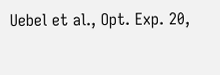Uebel et al., Opt. Exp. 20,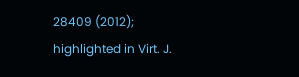28409 (2012); highlighted in Virt. J.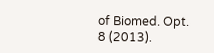of Biomed. Opt. 8 (2013).